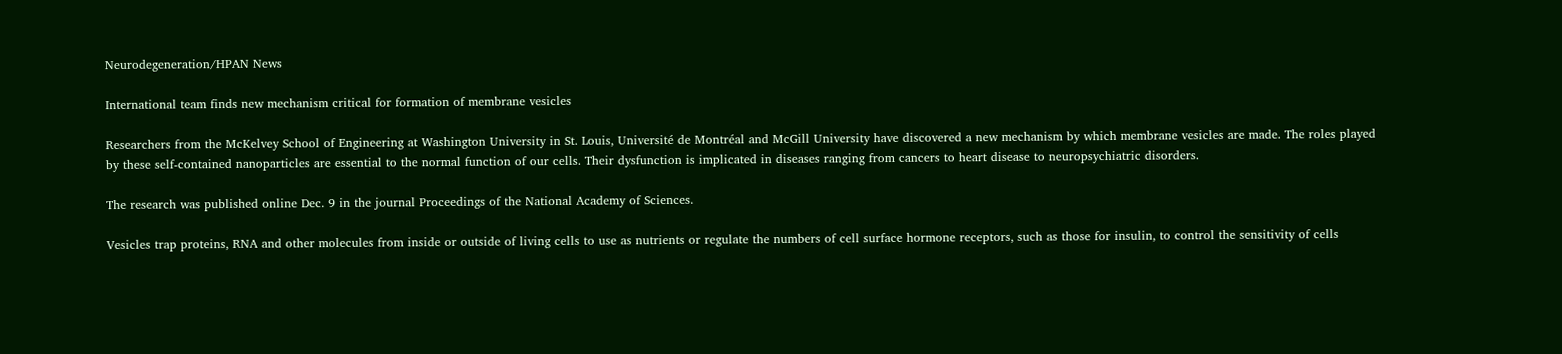Neurodegeneration/HPAN News

International team finds new mechanism critical for formation of membrane vesicles

Researchers from the McKelvey School of Engineering at Washington University in St. Louis, Université de Montréal and McGill University have discovered a new mechanism by which membrane vesicles are made. The roles played by these self-contained nanoparticles are essential to the normal function of our cells. Their dysfunction is implicated in diseases ranging from cancers to heart disease to neuropsychiatric disorders.

The research was published online Dec. 9 in the journal Proceedings of the National Academy of Sciences.

Vesicles trap proteins, RNA and other molecules from inside or outside of living cells to use as nutrients or regulate the numbers of cell surface hormone receptors, such as those for insulin, to control the sensitivity of cells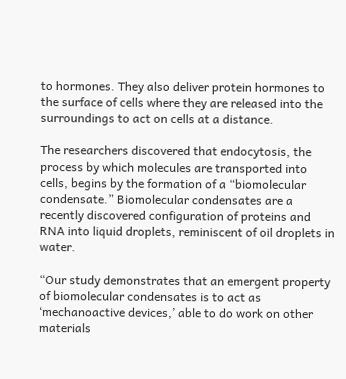to hormones. They also deliver protein hormones to the surface of cells where they are released into the surroundings to act on cells at a distance.

The researchers discovered that endocytosis, the process by which molecules are transported into cells, begins by the formation of a “biomolecular condensate.” Biomolecular condensates are a recently discovered configuration of proteins and RNA into liquid droplets, reminiscent of oil droplets in water.

“Our study demonstrates that an emergent property of biomolecular condensates is to act as ‘mechanoactive devices,’ able to do work on other materials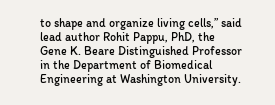to shape and organize living cells,” said lead author Rohit Pappu, PhD, the Gene K. Beare Distinguished Professor in the Department of Biomedical Engineering at Washington University.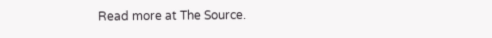Read more at The Source.